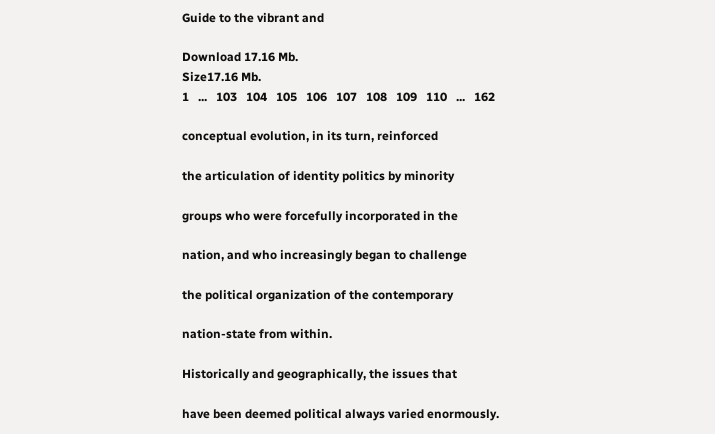Guide to the vibrant and

Download 17.16 Mb.
Size17.16 Mb.
1   ...   103   104   105   106   107   108   109   110   ...   162

conceptual evolution, in its turn, reinforced

the articulation of identity politics by minority

groups who were forcefully incorporated in the

nation, and who increasingly began to challenge

the political organization of the contemporary

nation-state from within.

Historically and geographically, the issues that

have been deemed political always varied enormously.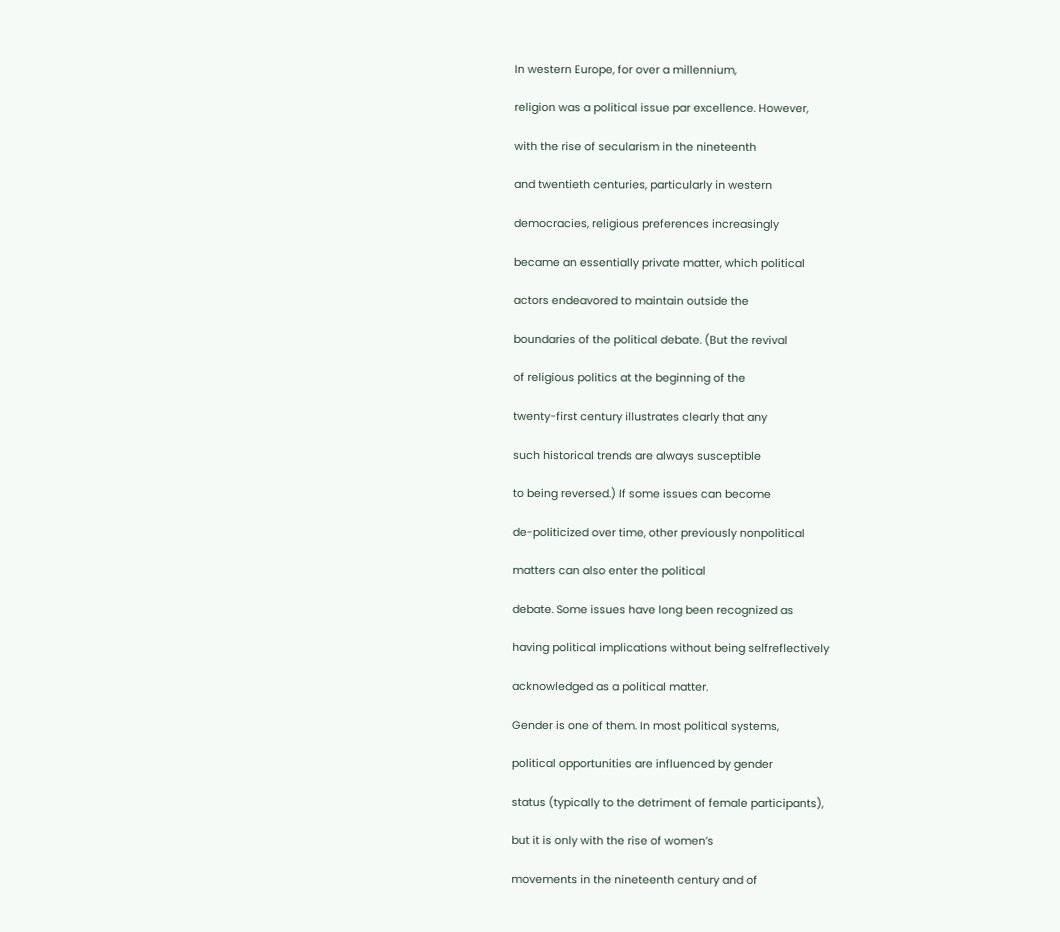In western Europe, for over a millennium,

religion was a political issue par excellence. However,

with the rise of secularism in the nineteenth

and twentieth centuries, particularly in western

democracies, religious preferences increasingly

became an essentially private matter, which political

actors endeavored to maintain outside the

boundaries of the political debate. (But the revival

of religious politics at the beginning of the

twenty-first century illustrates clearly that any

such historical trends are always susceptible

to being reversed.) If some issues can become

de-politicized over time, other previously nonpolitical

matters can also enter the political

debate. Some issues have long been recognized as

having political implications without being selfreflectively

acknowledged as a political matter.

Gender is one of them. In most political systems,

political opportunities are influenced by gender

status (typically to the detriment of female participants),

but it is only with the rise of women’s

movements in the nineteenth century and of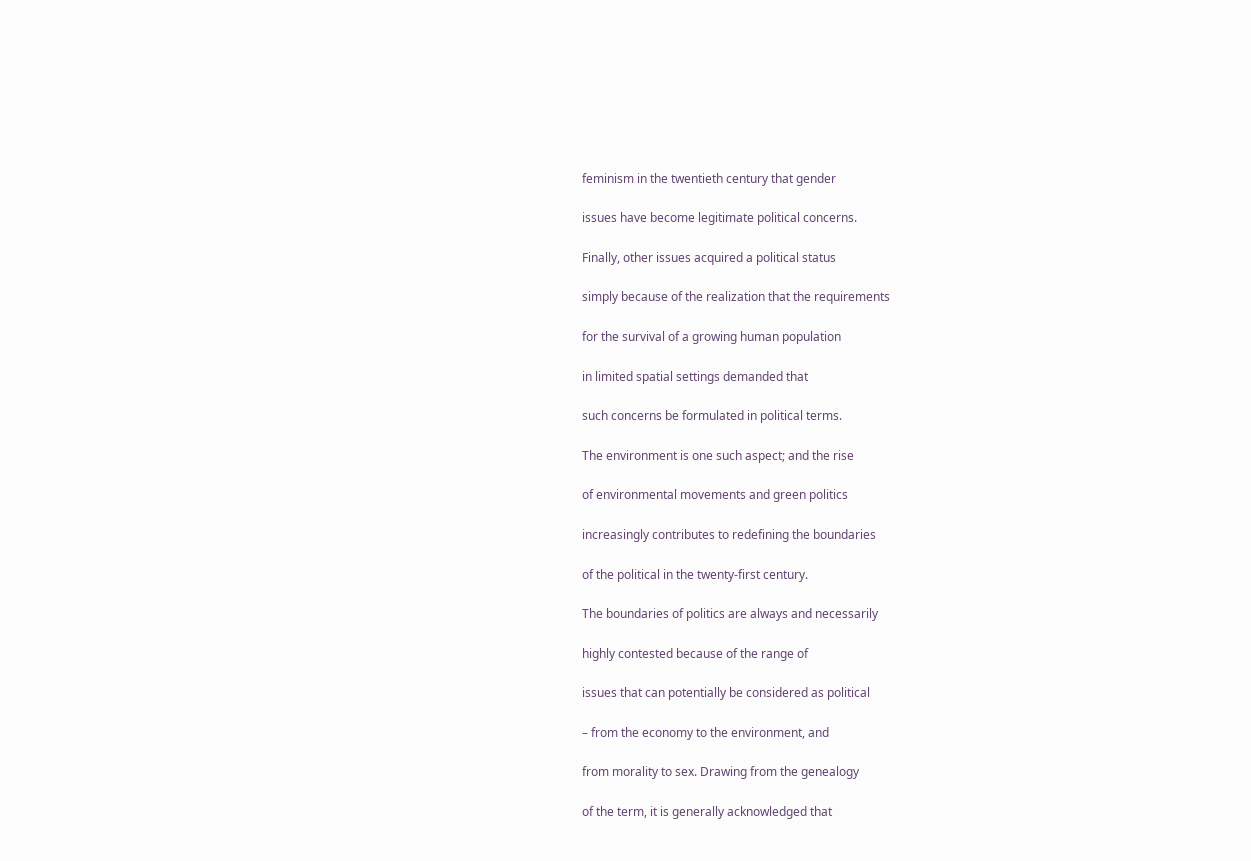feminism in the twentieth century that gender

issues have become legitimate political concerns.

Finally, other issues acquired a political status

simply because of the realization that the requirements

for the survival of a growing human population

in limited spatial settings demanded that

such concerns be formulated in political terms.

The environment is one such aspect; and the rise

of environmental movements and green politics

increasingly contributes to redefining the boundaries

of the political in the twenty-first century.

The boundaries of politics are always and necessarily

highly contested because of the range of

issues that can potentially be considered as political

– from the economy to the environment, and

from morality to sex. Drawing from the genealogy

of the term, it is generally acknowledged that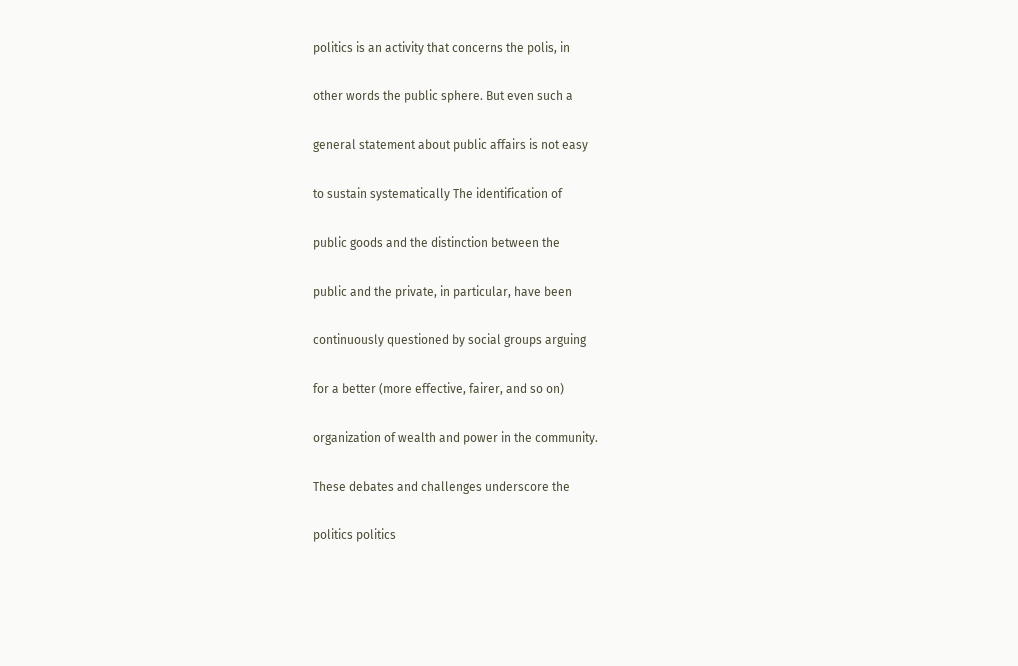politics is an activity that concerns the polis, in

other words the public sphere. But even such a

general statement about public affairs is not easy

to sustain systematically The identification of

public goods and the distinction between the

public and the private, in particular, have been

continuously questioned by social groups arguing

for a better (more effective, fairer, and so on)

organization of wealth and power in the community.

These debates and challenges underscore the

politics politics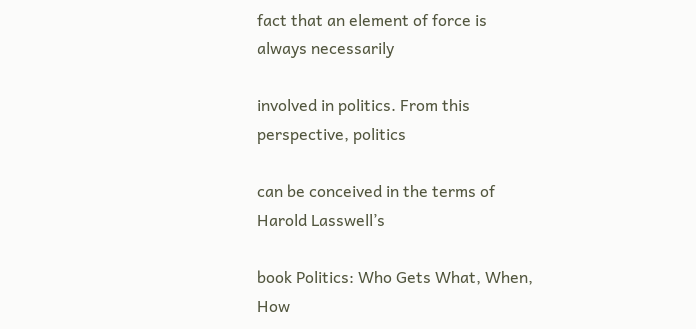fact that an element of force is always necessarily

involved in politics. From this perspective, politics

can be conceived in the terms of Harold Lasswell’s

book Politics: Who Gets What, When, How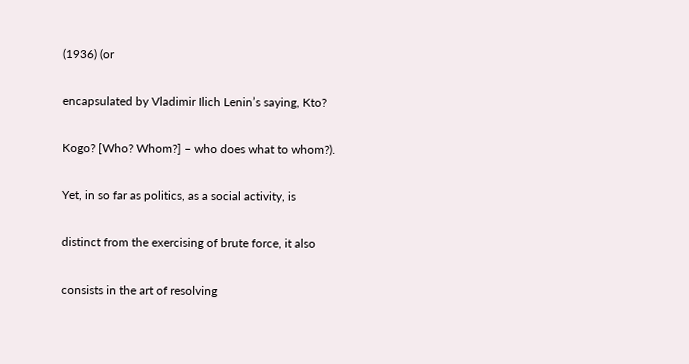(1936) (or

encapsulated by Vladimir Ilich Lenin’s saying, Kto?

Kogo? [Who? Whom?] – who does what to whom?).

Yet, in so far as politics, as a social activity, is

distinct from the exercising of brute force, it also

consists in the art of resolving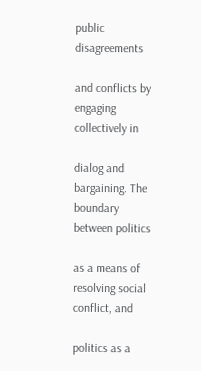public disagreements

and conflicts by engaging collectively in

dialog and bargaining. The boundary between politics

as a means of resolving social conflict, and

politics as a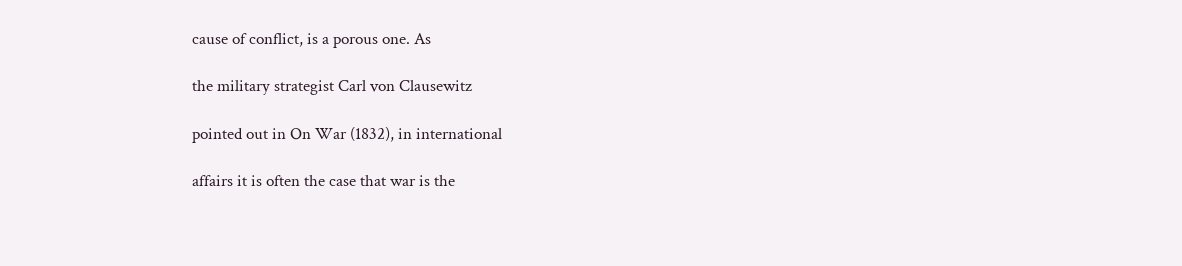cause of conflict, is a porous one. As

the military strategist Carl von Clausewitz

pointed out in On War (1832), in international

affairs it is often the case that war is the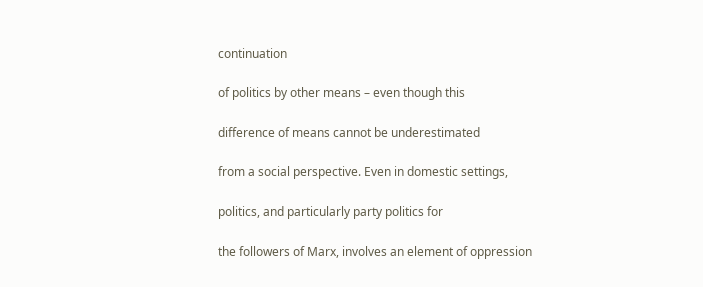continuation

of politics by other means – even though this

difference of means cannot be underestimated

from a social perspective. Even in domestic settings,

politics, and particularly party politics for

the followers of Marx, involves an element of oppression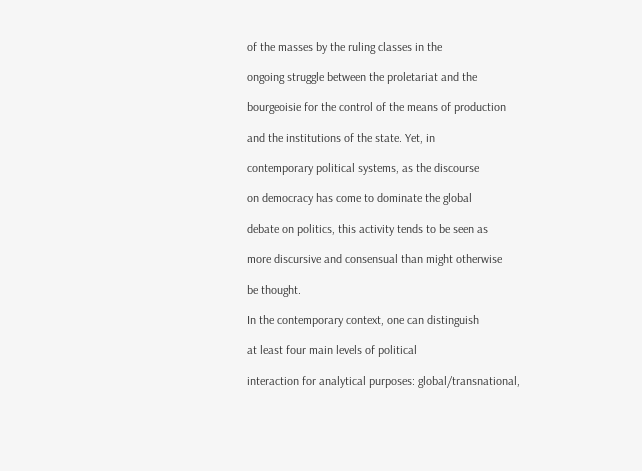of the masses by the ruling classes in the

ongoing struggle between the proletariat and the

bourgeoisie for the control of the means of production

and the institutions of the state. Yet, in

contemporary political systems, as the discourse

on democracy has come to dominate the global

debate on politics, this activity tends to be seen as

more discursive and consensual than might otherwise

be thought.

In the contemporary context, one can distinguish

at least four main levels of political

interaction for analytical purposes: global/transnational,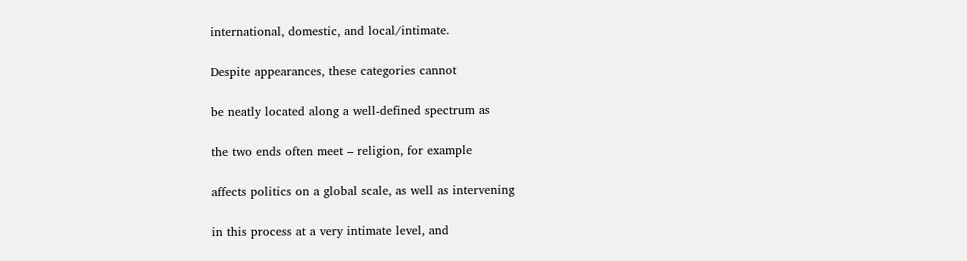international, domestic, and local/intimate.

Despite appearances, these categories cannot

be neatly located along a well-defined spectrum as

the two ends often meet – religion, for example

affects politics on a global scale, as well as intervening

in this process at a very intimate level, and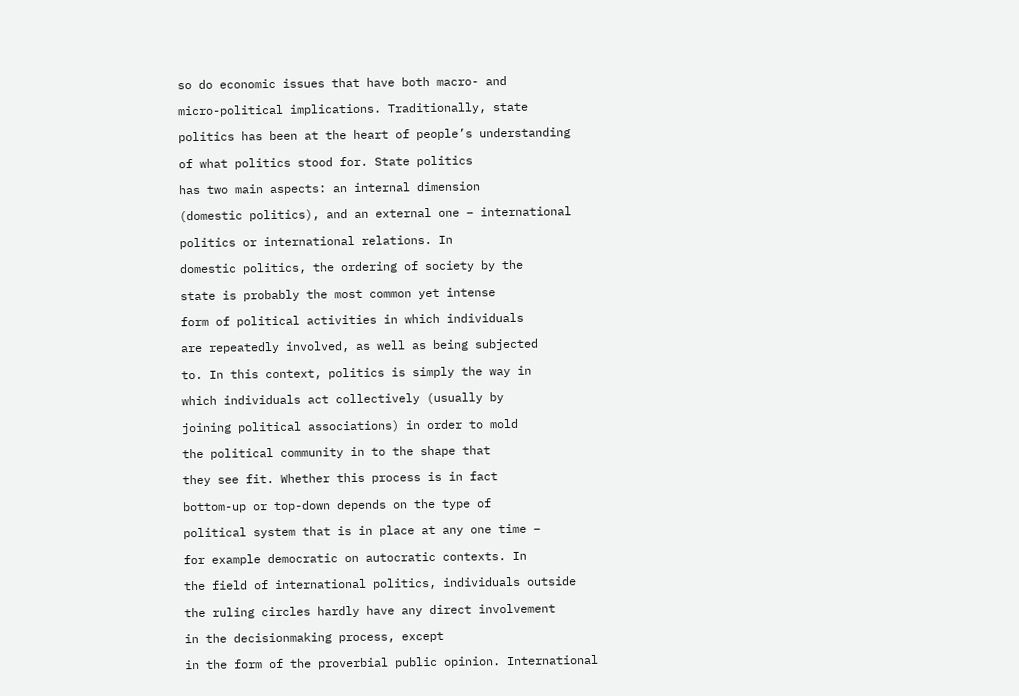so do economic issues that have both macro- and

micro-political implications. Traditionally, state

politics has been at the heart of people’s understanding

of what politics stood for. State politics

has two main aspects: an internal dimension

(domestic politics), and an external one – international

politics or international relations. In

domestic politics, the ordering of society by the

state is probably the most common yet intense

form of political activities in which individuals

are repeatedly involved, as well as being subjected

to. In this context, politics is simply the way in

which individuals act collectively (usually by

joining political associations) in order to mold

the political community in to the shape that

they see fit. Whether this process is in fact

bottom-up or top-down depends on the type of

political system that is in place at any one time –

for example democratic on autocratic contexts. In

the field of international politics, individuals outside

the ruling circles hardly have any direct involvement

in the decisionmaking process, except

in the form of the proverbial public opinion. International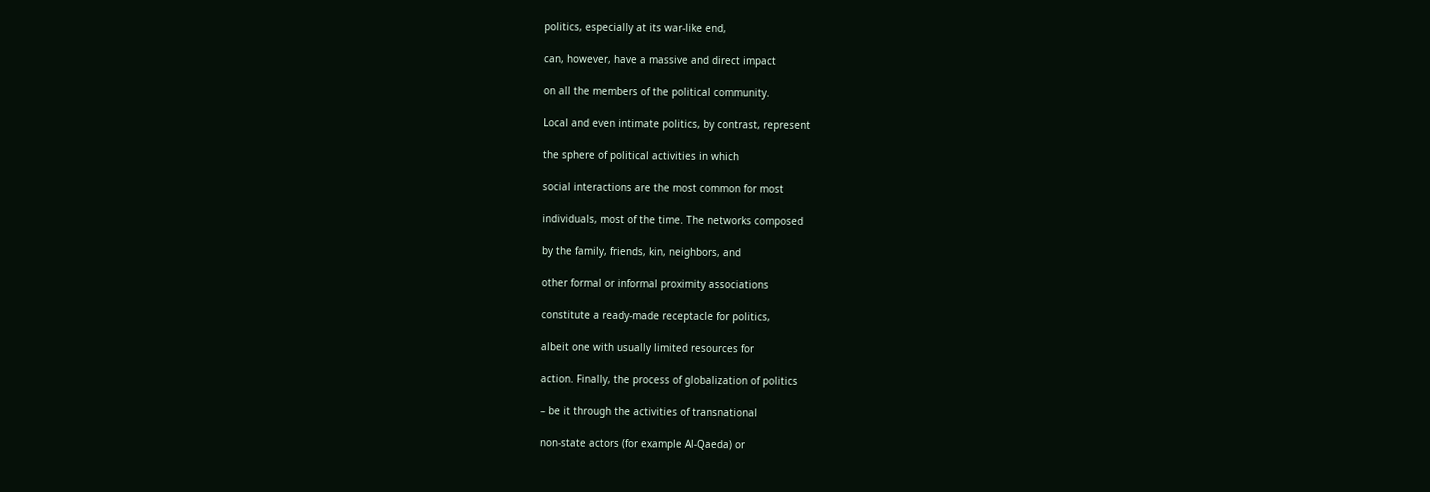politics, especially at its war-like end,

can, however, have a massive and direct impact

on all the members of the political community.

Local and even intimate politics, by contrast, represent

the sphere of political activities in which

social interactions are the most common for most

individuals, most of the time. The networks composed

by the family, friends, kin, neighbors, and

other formal or informal proximity associations

constitute a ready-made receptacle for politics,

albeit one with usually limited resources for

action. Finally, the process of globalization of politics

– be it through the activities of transnational

non-state actors (for example Al-Qaeda) or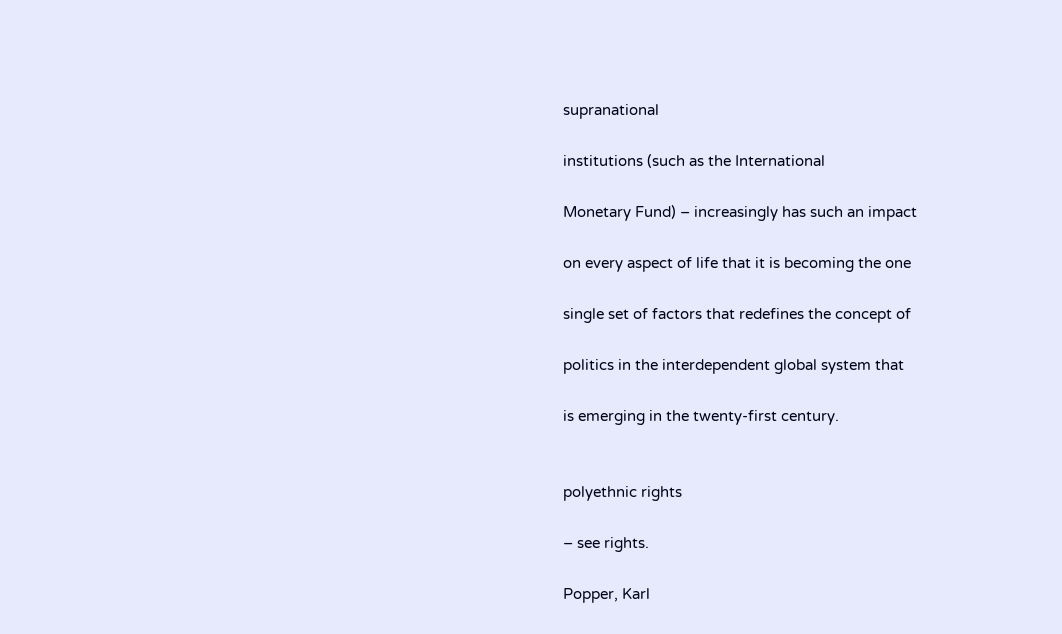supranational

institutions (such as the International

Monetary Fund) – increasingly has such an impact

on every aspect of life that it is becoming the one

single set of factors that redefines the concept of

politics in the interdependent global system that

is emerging in the twenty-first century.


polyethnic rights

– see rights.

Popper, Karl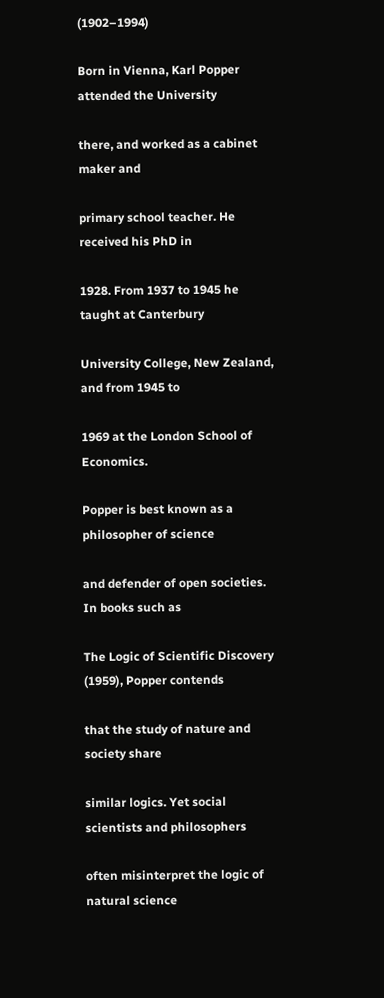(1902–1994)

Born in Vienna, Karl Popper attended the University

there, and worked as a cabinet maker and

primary school teacher. He received his PhD in

1928. From 1937 to 1945 he taught at Canterbury

University College, New Zealand, and from 1945 to

1969 at the London School of Economics.

Popper is best known as a philosopher of science

and defender of open societies. In books such as

The Logic of Scientific Discovery (1959), Popper contends

that the study of nature and society share

similar logics. Yet social scientists and philosophers

often misinterpret the logic of natural science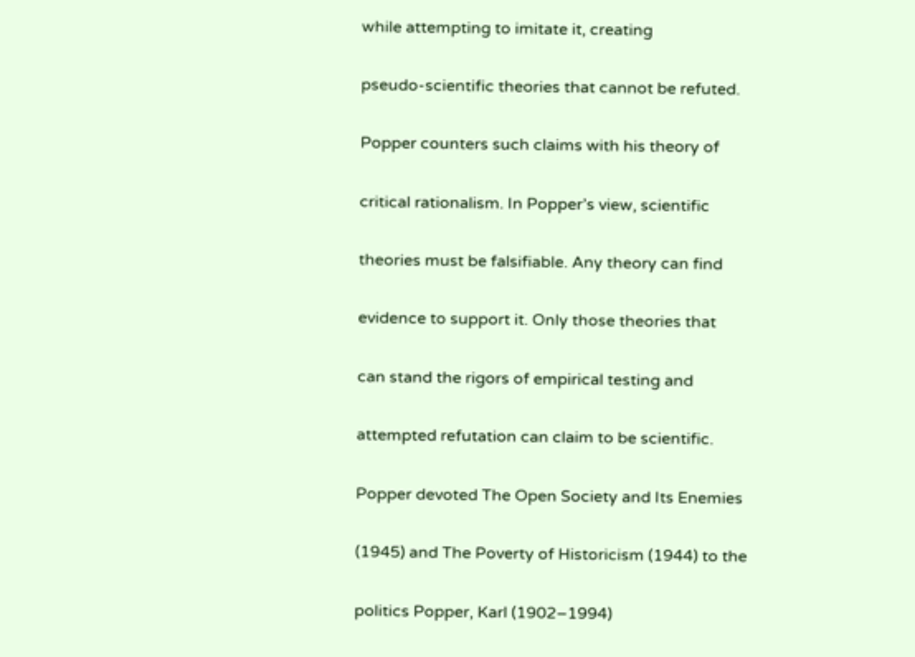while attempting to imitate it, creating

pseudo-scientific theories that cannot be refuted.

Popper counters such claims with his theory of

critical rationalism. In Popper’s view, scientific

theories must be falsifiable. Any theory can find

evidence to support it. Only those theories that

can stand the rigors of empirical testing and

attempted refutation can claim to be scientific.

Popper devoted The Open Society and Its Enemies

(1945) and The Poverty of Historicism (1944) to the

politics Popper, Karl (1902–1994)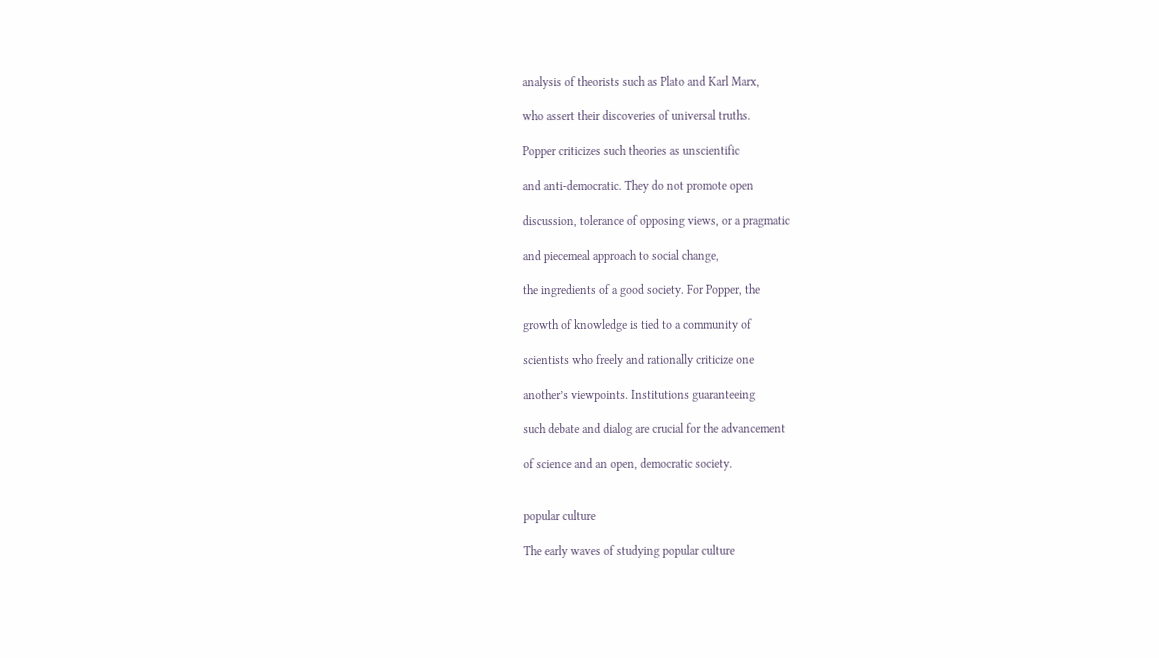analysis of theorists such as Plato and Karl Marx,

who assert their discoveries of universal truths.

Popper criticizes such theories as unscientific

and anti-democratic. They do not promote open

discussion, tolerance of opposing views, or a pragmatic

and piecemeal approach to social change,

the ingredients of a good society. For Popper, the

growth of knowledge is tied to a community of

scientists who freely and rationally criticize one

another’s viewpoints. Institutions guaranteeing

such debate and dialog are crucial for the advancement

of science and an open, democratic society.


popular culture

The early waves of studying popular culture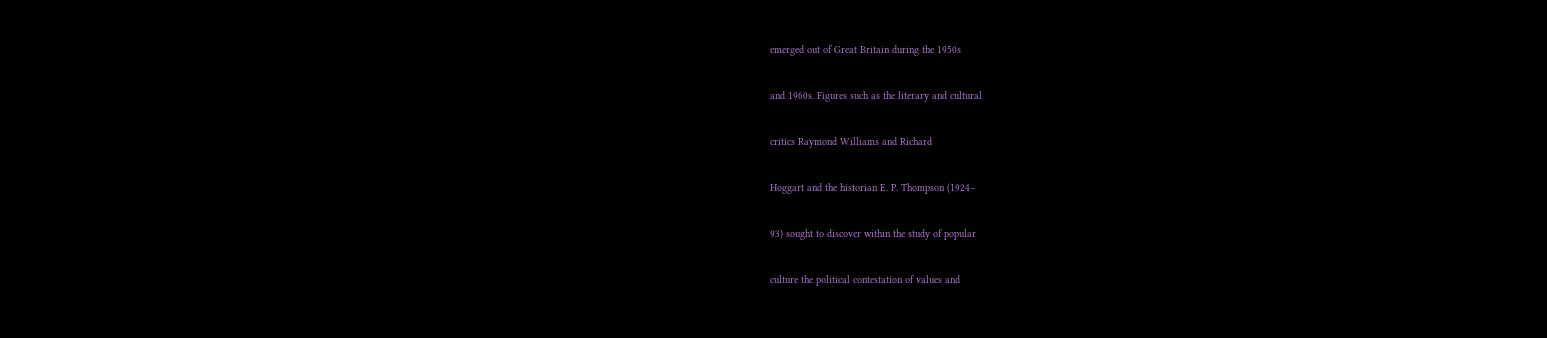emerged out of Great Britain during the 1950s

and 1960s. Figures such as the literary and cultural

critics Raymond Williams and Richard

Hoggart and the historian E. P. Thompson (1924–

93) sought to discover within the study of popular

culture the political contestation of values and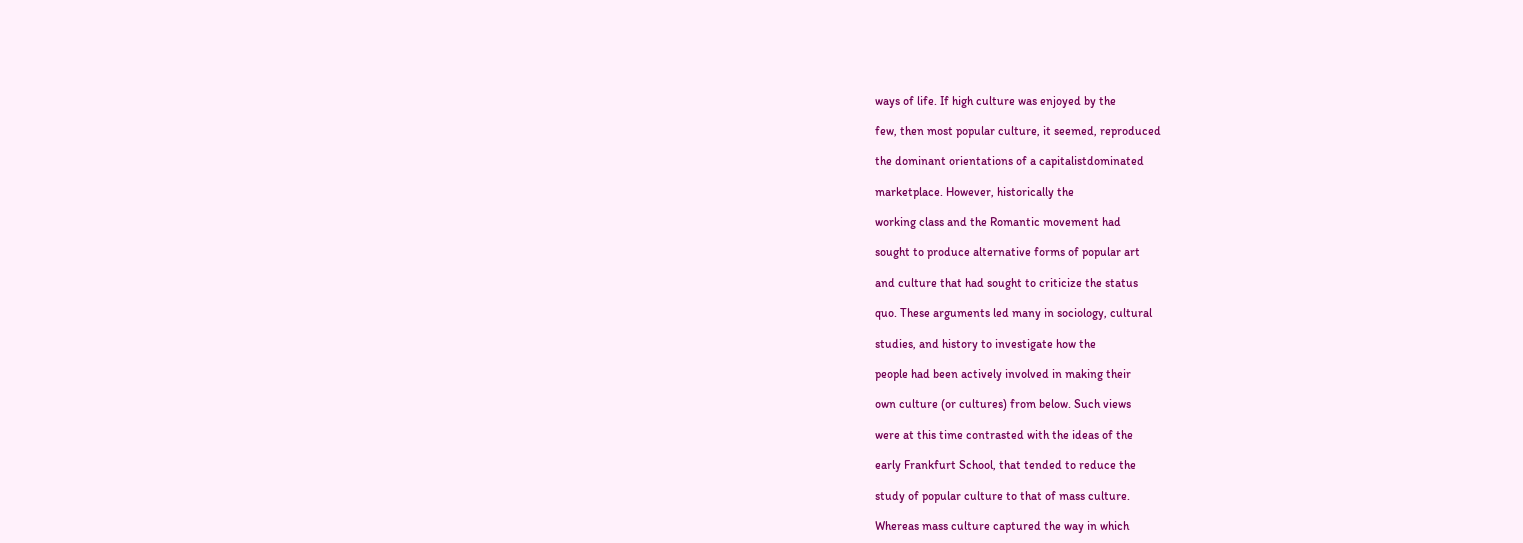ways of life. If high culture was enjoyed by the

few, then most popular culture, it seemed, reproduced

the dominant orientations of a capitalistdominated

marketplace. However, historically the

working class and the Romantic movement had

sought to produce alternative forms of popular art

and culture that had sought to criticize the status

quo. These arguments led many in sociology, cultural

studies, and history to investigate how the

people had been actively involved in making their

own culture (or cultures) from below. Such views

were at this time contrasted with the ideas of the

early Frankfurt School, that tended to reduce the

study of popular culture to that of mass culture.

Whereas mass culture captured the way in which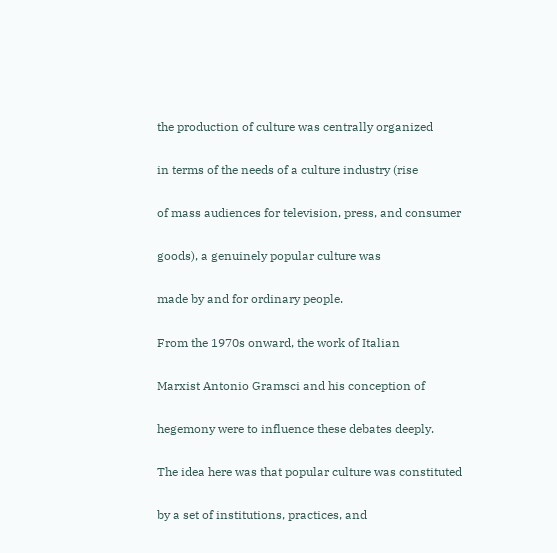the production of culture was centrally organized

in terms of the needs of a culture industry (rise

of mass audiences for television, press, and consumer

goods), a genuinely popular culture was

made by and for ordinary people.

From the 1970s onward, the work of Italian

Marxist Antonio Gramsci and his conception of

hegemony were to influence these debates deeply.

The idea here was that popular culture was constituted

by a set of institutions, practices, and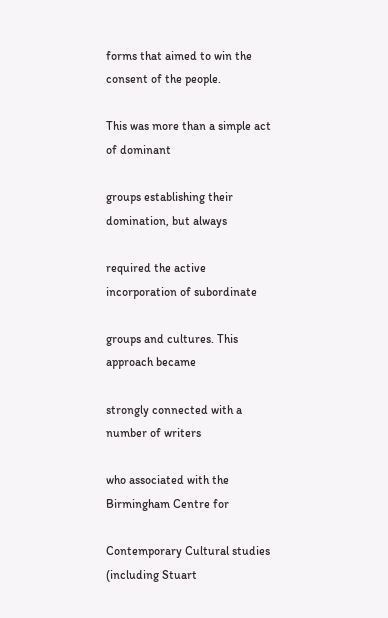forms that aimed to win the consent of the people.

This was more than a simple act of dominant

groups establishing their domination, but always

required the active incorporation of subordinate

groups and cultures. This approach became

strongly connected with a number of writers

who associated with the Birmingham Centre for

Contemporary Cultural studies (including Stuart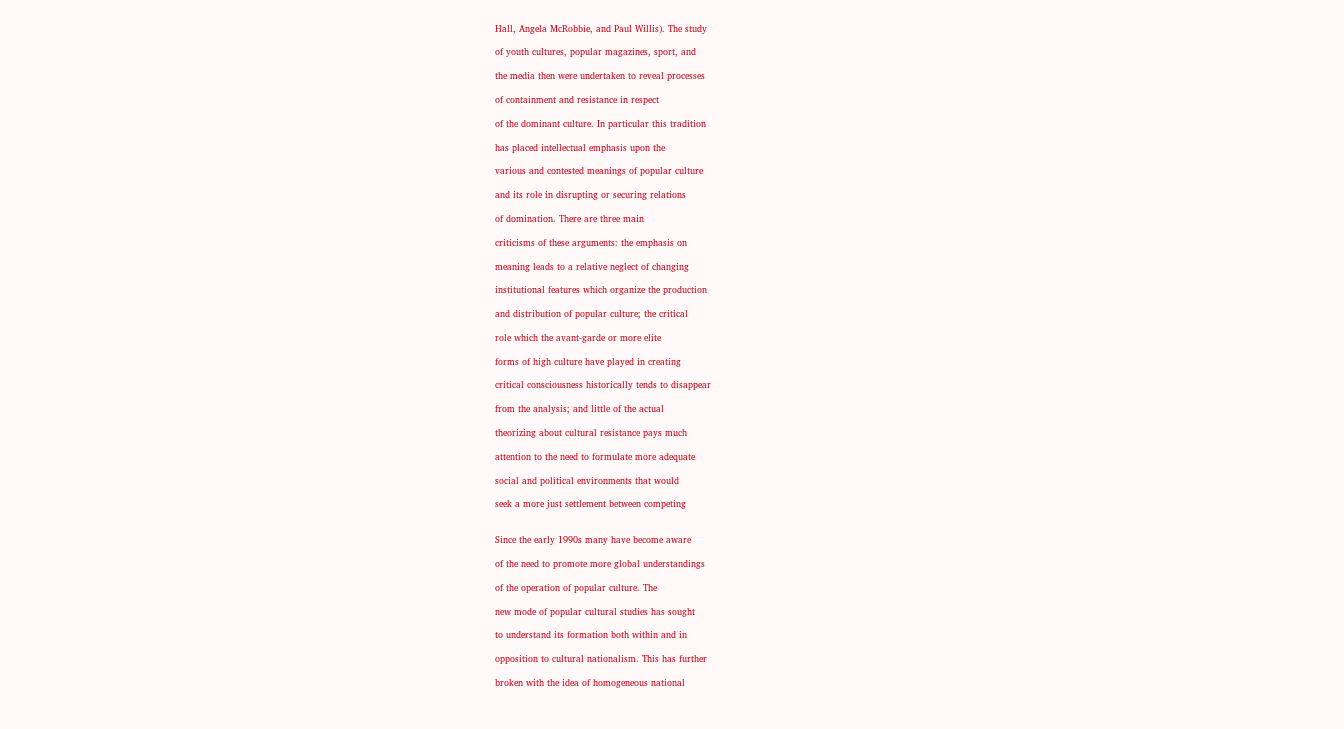Hall, Angela McRobbie, and Paul Willis). The study

of youth cultures, popular magazines, sport, and

the media then were undertaken to reveal processes

of containment and resistance in respect

of the dominant culture. In particular this tradition

has placed intellectual emphasis upon the

various and contested meanings of popular culture

and its role in disrupting or securing relations

of domination. There are three main

criticisms of these arguments: the emphasis on

meaning leads to a relative neglect of changing

institutional features which organize the production

and distribution of popular culture; the critical

role which the avant-garde or more elite

forms of high culture have played in creating

critical consciousness historically tends to disappear

from the analysis; and little of the actual

theorizing about cultural resistance pays much

attention to the need to formulate more adequate

social and political environments that would

seek a more just settlement between competing


Since the early 1990s many have become aware

of the need to promote more global understandings

of the operation of popular culture. The

new mode of popular cultural studies has sought

to understand its formation both within and in

opposition to cultural nationalism. This has further

broken with the idea of homogeneous national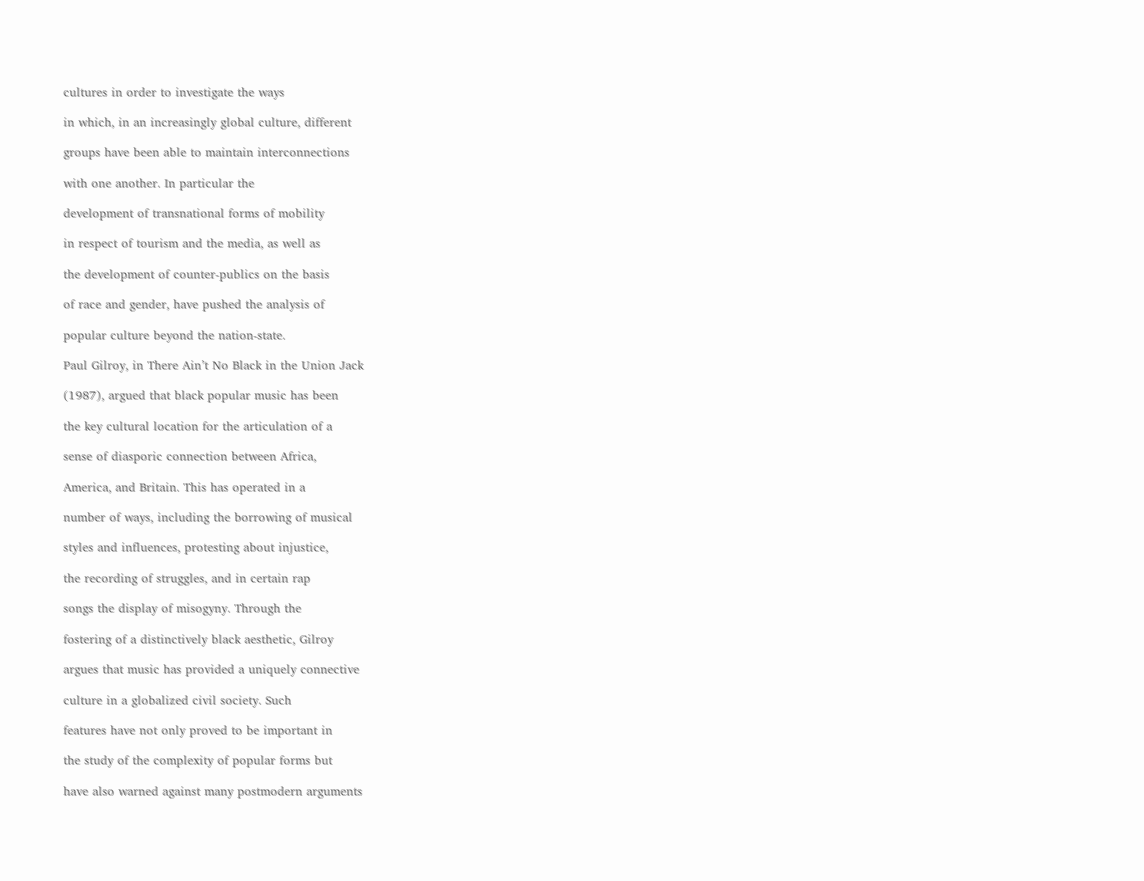cultures in order to investigate the ways

in which, in an increasingly global culture, different

groups have been able to maintain interconnections

with one another. In particular the

development of transnational forms of mobility

in respect of tourism and the media, as well as

the development of counter-publics on the basis

of race and gender, have pushed the analysis of

popular culture beyond the nation-state.

Paul Gilroy, in There Ain’t No Black in the Union Jack

(1987), argued that black popular music has been

the key cultural location for the articulation of a

sense of diasporic connection between Africa,

America, and Britain. This has operated in a

number of ways, including the borrowing of musical

styles and influences, protesting about injustice,

the recording of struggles, and in certain rap

songs the display of misogyny. Through the

fostering of a distinctively black aesthetic, Gilroy

argues that music has provided a uniquely connective

culture in a globalized civil society. Such

features have not only proved to be important in

the study of the complexity of popular forms but

have also warned against many postmodern arguments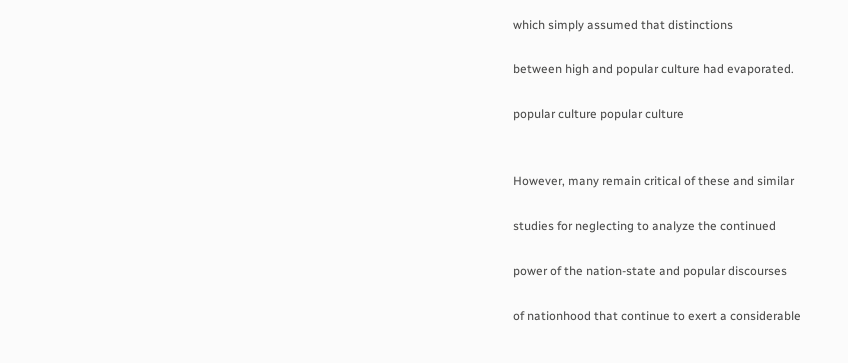which simply assumed that distinctions

between high and popular culture had evaporated.

popular culture popular culture


However, many remain critical of these and similar

studies for neglecting to analyze the continued

power of the nation-state and popular discourses

of nationhood that continue to exert a considerable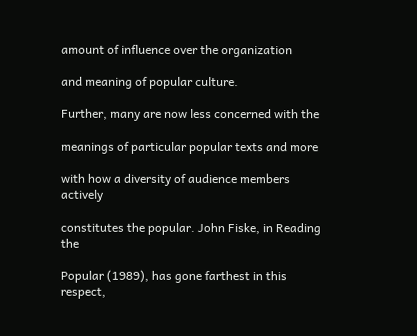amount of influence over the organization

and meaning of popular culture.

Further, many are now less concerned with the

meanings of particular popular texts and more

with how a diversity of audience members actively

constitutes the popular. John Fiske, in Reading the

Popular (1989), has gone farthest in this respect,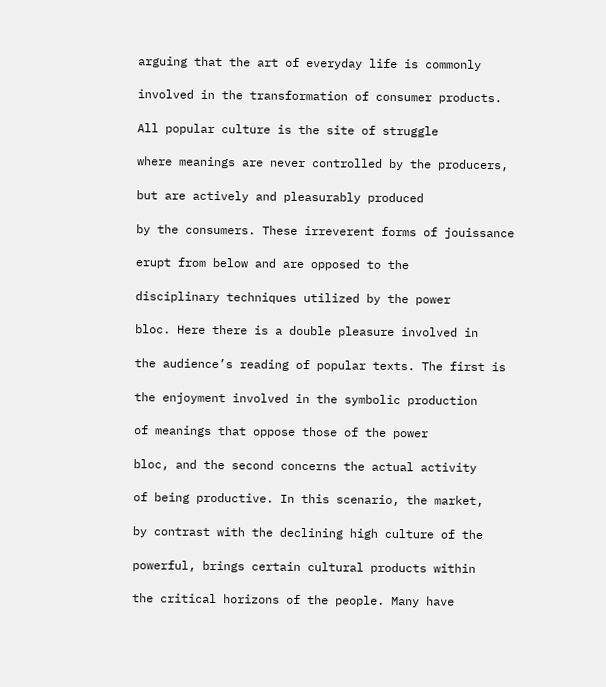arguing that the art of everyday life is commonly

involved in the transformation of consumer products.

All popular culture is the site of struggle

where meanings are never controlled by the producers,

but are actively and pleasurably produced

by the consumers. These irreverent forms of jouissance

erupt from below and are opposed to the

disciplinary techniques utilized by the power

bloc. Here there is a double pleasure involved in

the audience’s reading of popular texts. The first is

the enjoyment involved in the symbolic production

of meanings that oppose those of the power

bloc, and the second concerns the actual activity

of being productive. In this scenario, the market,

by contrast with the declining high culture of the

powerful, brings certain cultural products within

the critical horizons of the people. Many have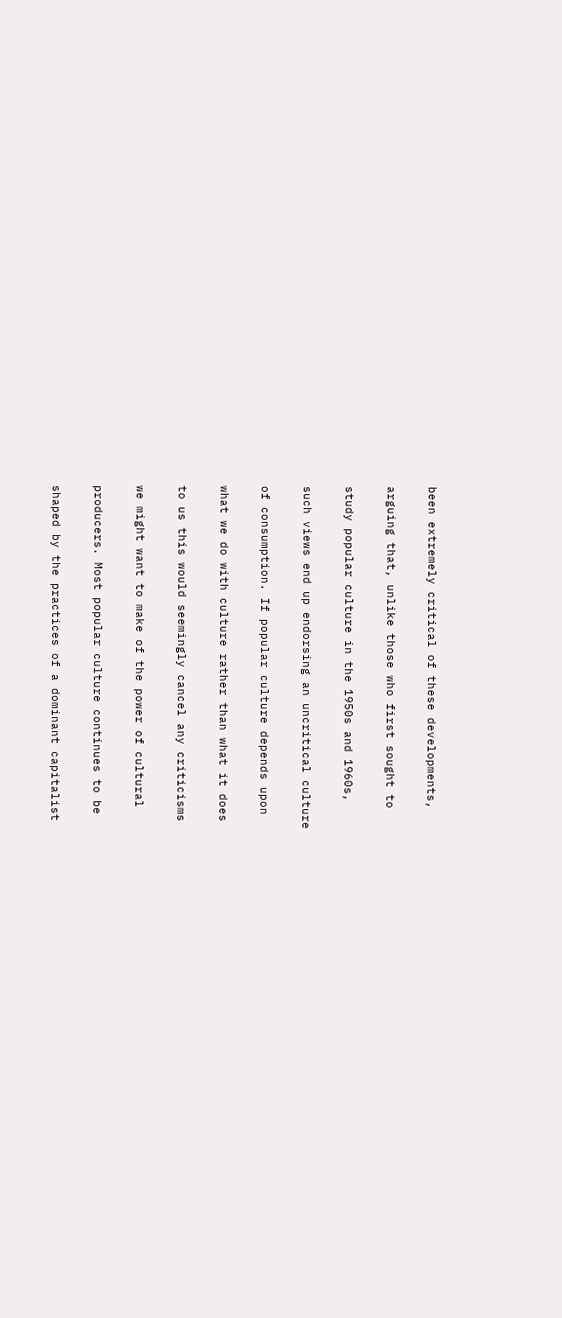been extremely critical of these developments,

arguing that, unlike those who first sought to

study popular culture in the 1950s and 1960s,

such views end up endorsing an uncritical culture

of consumption. If popular culture depends upon

what we do with culture rather than what it does

to us this would seemingly cancel any criticisms

we might want to make of the power of cultural

producers. Most popular culture continues to be

shaped by the practices of a dominant capitalist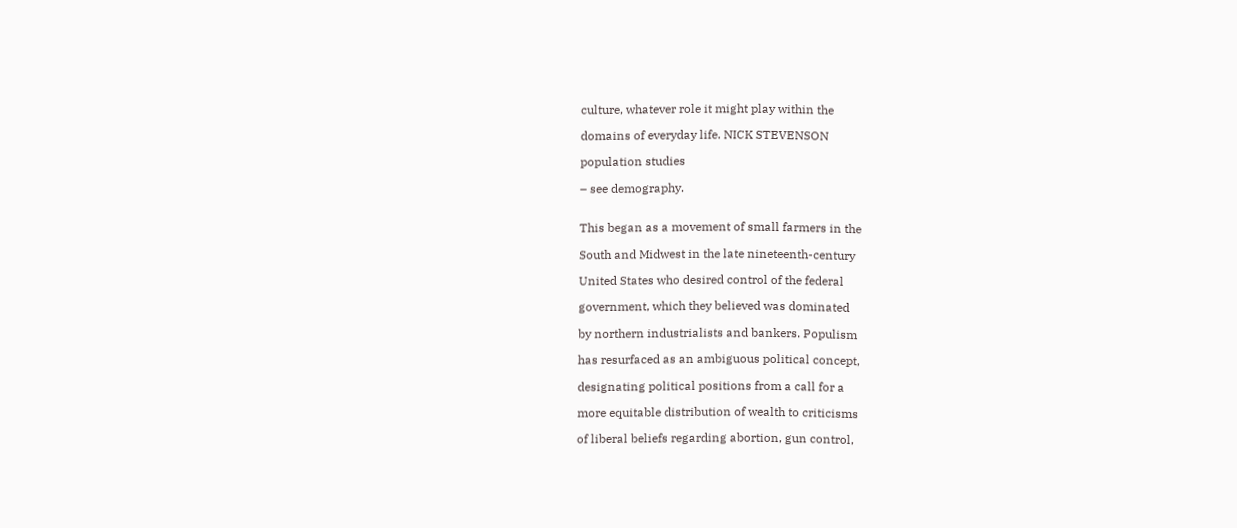culture, whatever role it might play within the

domains of everyday life. NICK STEVENSON

population studies

– see demography.


This began as a movement of small farmers in the

South and Midwest in the late nineteenth-century

United States who desired control of the federal

government, which they believed was dominated

by northern industrialists and bankers. Populism

has resurfaced as an ambiguous political concept,

designating political positions from a call for a

more equitable distribution of wealth to criticisms

of liberal beliefs regarding abortion, gun control,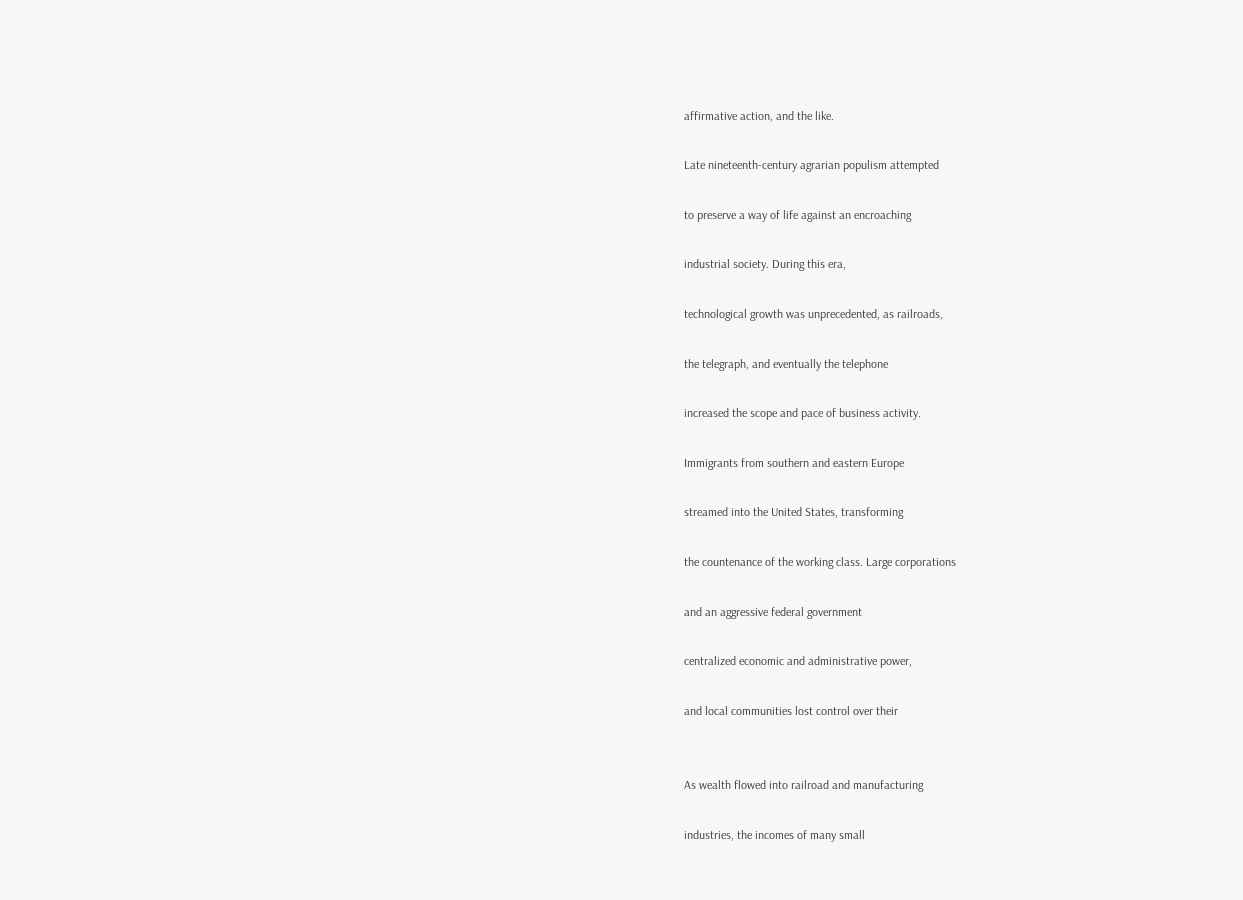affirmative action, and the like.

Late nineteenth-century agrarian populism attempted

to preserve a way of life against an encroaching

industrial society. During this era,

technological growth was unprecedented, as railroads,

the telegraph, and eventually the telephone

increased the scope and pace of business activity.

Immigrants from southern and eastern Europe

streamed into the United States, transforming

the countenance of the working class. Large corporations

and an aggressive federal government

centralized economic and administrative power,

and local communities lost control over their


As wealth flowed into railroad and manufacturing

industries, the incomes of many small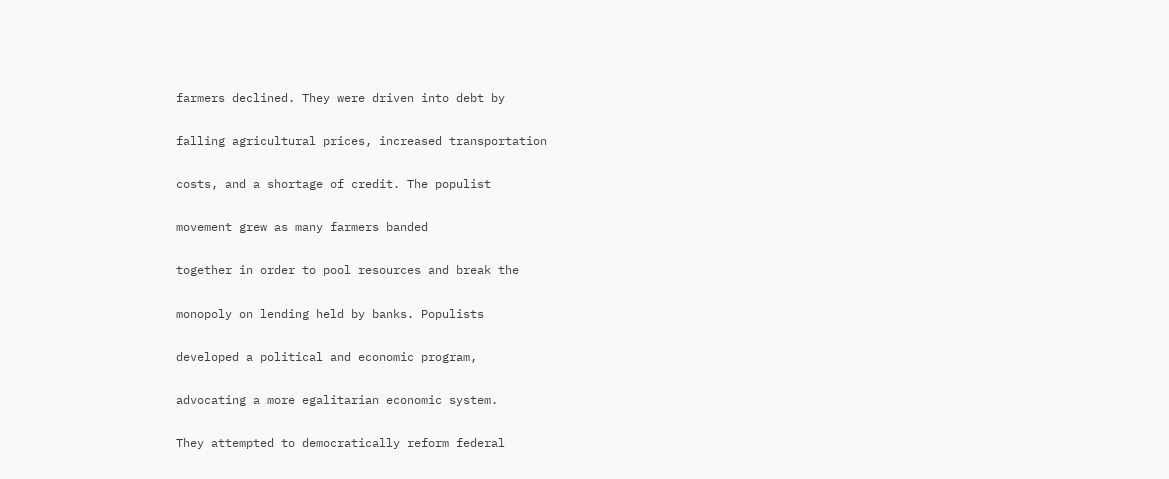farmers declined. They were driven into debt by

falling agricultural prices, increased transportation

costs, and a shortage of credit. The populist

movement grew as many farmers banded

together in order to pool resources and break the

monopoly on lending held by banks. Populists

developed a political and economic program,

advocating a more egalitarian economic system.

They attempted to democratically reform federal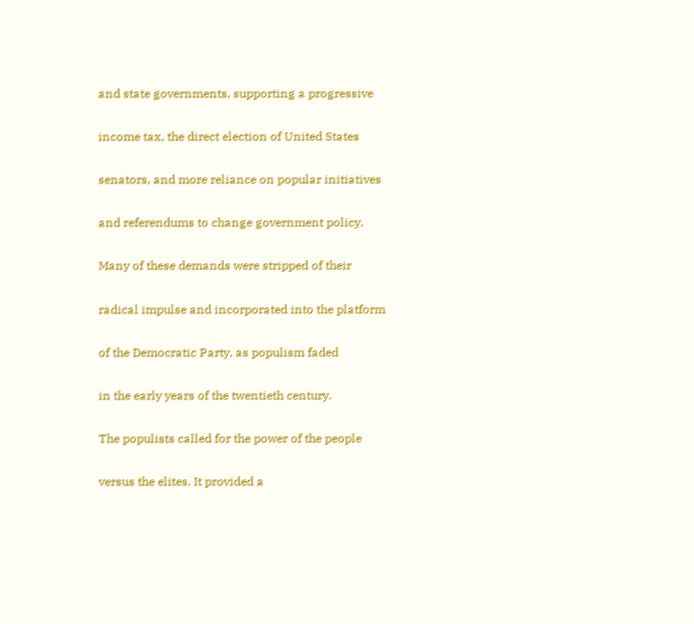and state governments, supporting a progressive

income tax, the direct election of United States

senators, and more reliance on popular initiatives

and referendums to change government policy.

Many of these demands were stripped of their

radical impulse and incorporated into the platform

of the Democratic Party, as populism faded

in the early years of the twentieth century.

The populists called for the power of the people

versus the elites. It provided a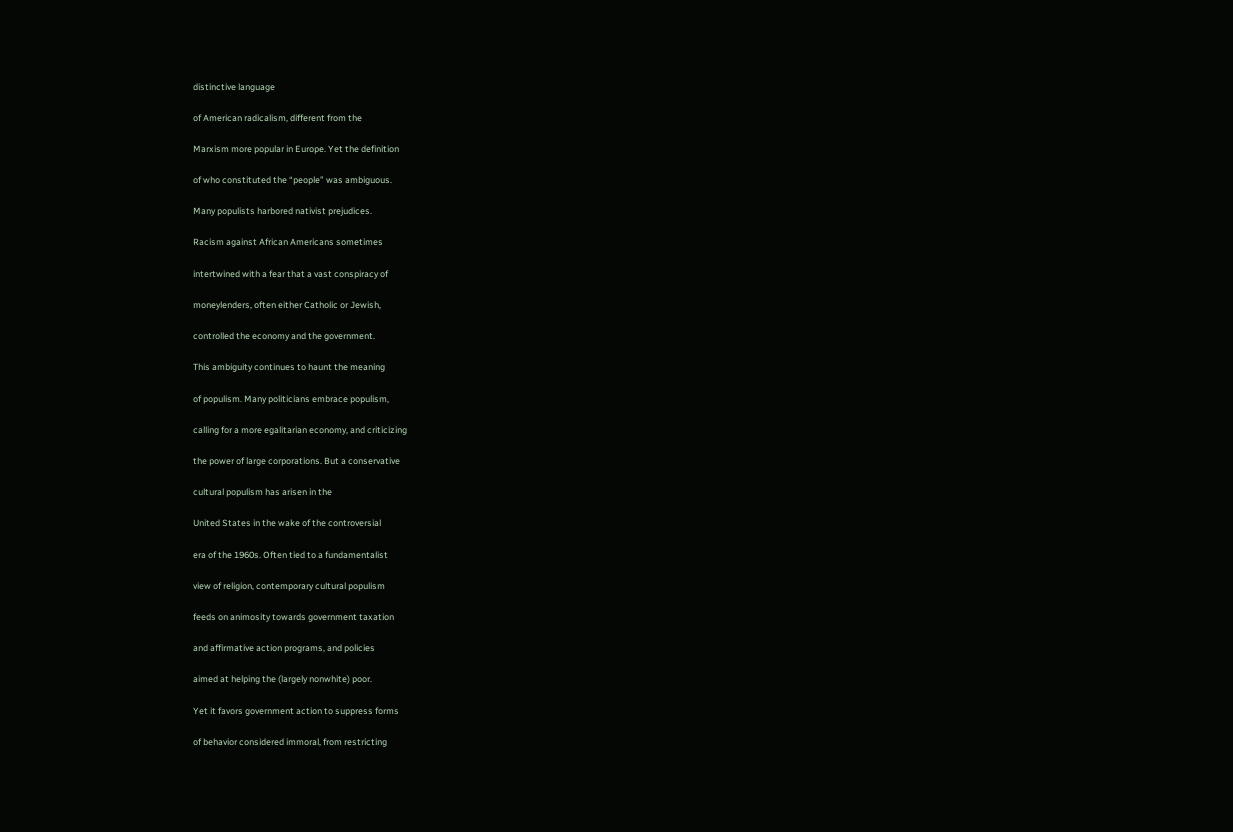distinctive language

of American radicalism, different from the

Marxism more popular in Europe. Yet the definition

of who constituted the “people” was ambiguous.

Many populists harbored nativist prejudices.

Racism against African Americans sometimes

intertwined with a fear that a vast conspiracy of

moneylenders, often either Catholic or Jewish,

controlled the economy and the government.

This ambiguity continues to haunt the meaning

of populism. Many politicians embrace populism,

calling for a more egalitarian economy, and criticizing

the power of large corporations. But a conservative

cultural populism has arisen in the

United States in the wake of the controversial

era of the 1960s. Often tied to a fundamentalist

view of religion, contemporary cultural populism

feeds on animosity towards government taxation

and affirmative action programs, and policies

aimed at helping the (largely nonwhite) poor.

Yet it favors government action to suppress forms

of behavior considered immoral, from restricting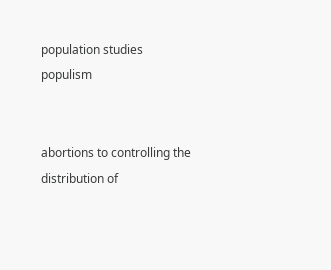population studies populism


abortions to controlling the distribution of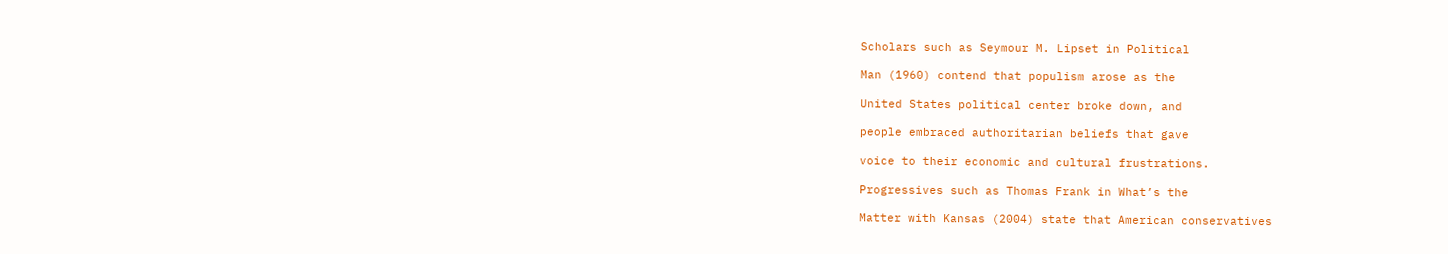Scholars such as Seymour M. Lipset in Political

Man (1960) contend that populism arose as the

United States political center broke down, and

people embraced authoritarian beliefs that gave

voice to their economic and cultural frustrations.

Progressives such as Thomas Frank in What’s the

Matter with Kansas (2004) state that American conservatives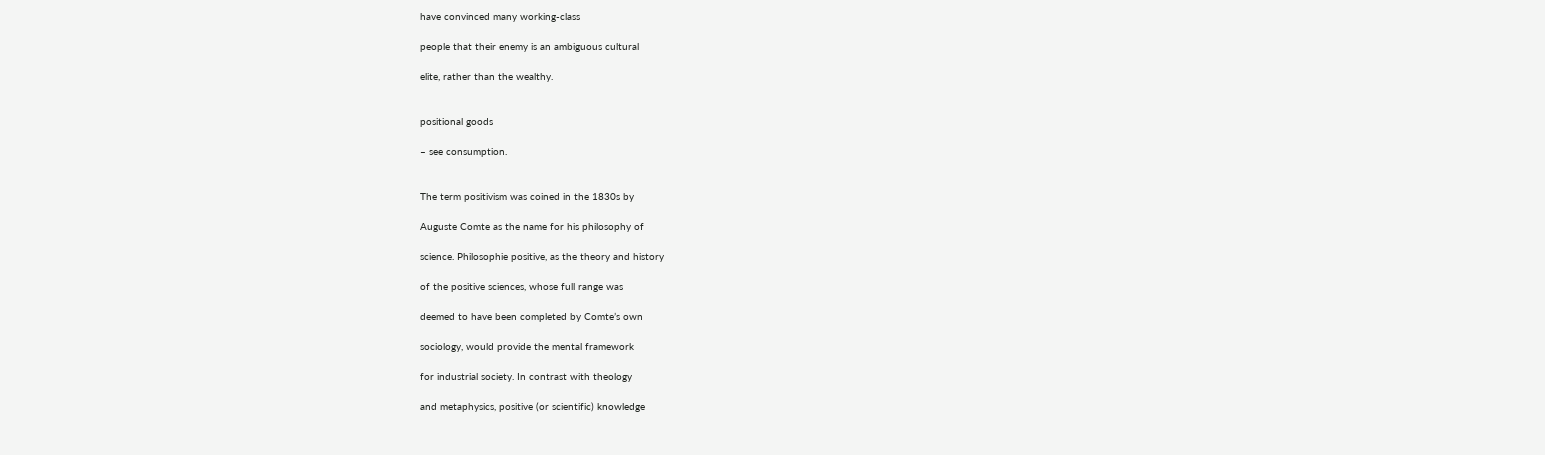have convinced many working-class

people that their enemy is an ambiguous cultural

elite, rather than the wealthy.


positional goods

– see consumption.


The term positivism was coined in the 1830s by

Auguste Comte as the name for his philosophy of

science. Philosophie positive, as the theory and history

of the positive sciences, whose full range was

deemed to have been completed by Comte’s own

sociology, would provide the mental framework

for industrial society. In contrast with theology

and metaphysics, positive (or scientific) knowledge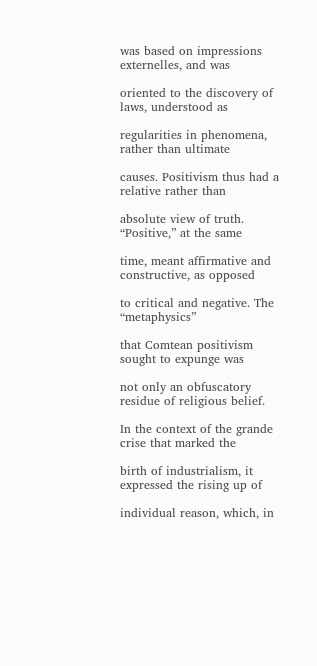was based on impressions externelles, and was

oriented to the discovery of laws, understood as

regularities in phenomena, rather than ultimate

causes. Positivism thus had a relative rather than

absolute view of truth. “Positive,” at the same

time, meant affirmative and constructive, as opposed

to critical and negative. The “metaphysics”

that Comtean positivism sought to expunge was

not only an obfuscatory residue of religious belief.

In the context of the grande crise that marked the

birth of industrialism, it expressed the rising up of

individual reason, which, in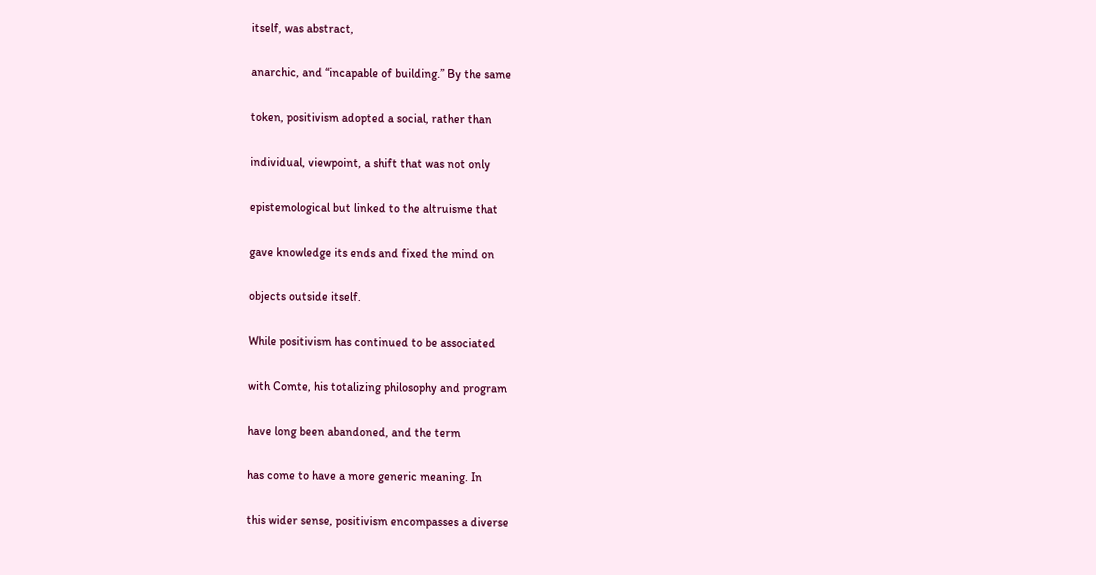itself, was abstract,

anarchic, and “incapable of building.” By the same

token, positivism adopted a social, rather than

individual, viewpoint, a shift that was not only

epistemological but linked to the altruisme that

gave knowledge its ends and fixed the mind on

objects outside itself.

While positivism has continued to be associated

with Comte, his totalizing philosophy and program

have long been abandoned, and the term

has come to have a more generic meaning. In

this wider sense, positivism encompasses a diverse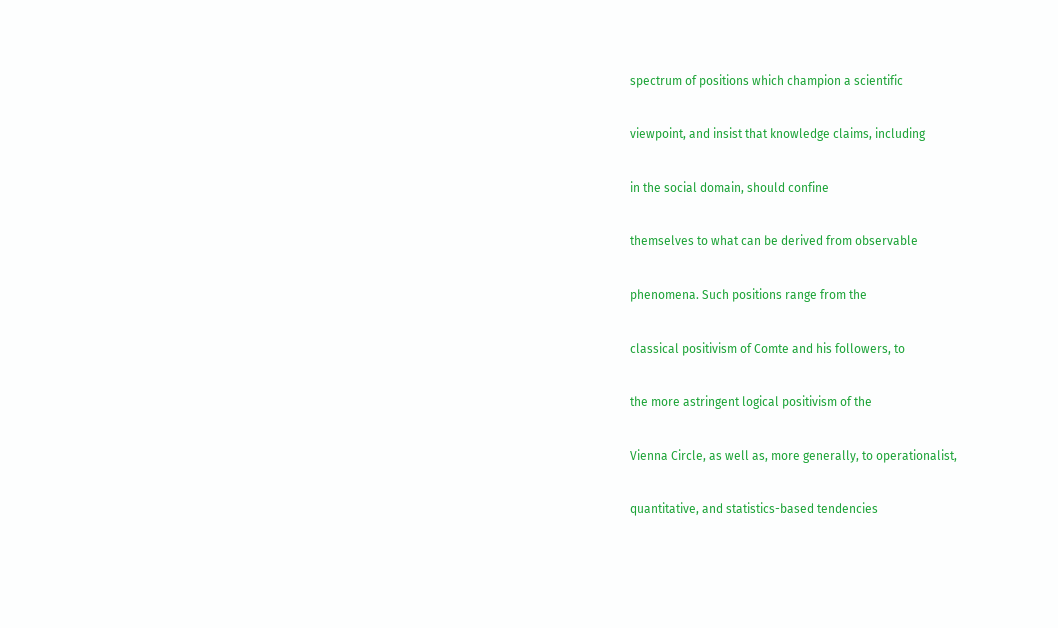spectrum of positions which champion a scientific

viewpoint, and insist that knowledge claims, including

in the social domain, should confine

themselves to what can be derived from observable

phenomena. Such positions range from the

classical positivism of Comte and his followers, to

the more astringent logical positivism of the

Vienna Circle, as well as, more generally, to operationalist,

quantitative, and statistics-based tendencies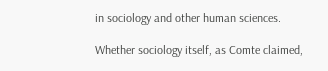in sociology and other human sciences.

Whether sociology itself, as Comte claimed,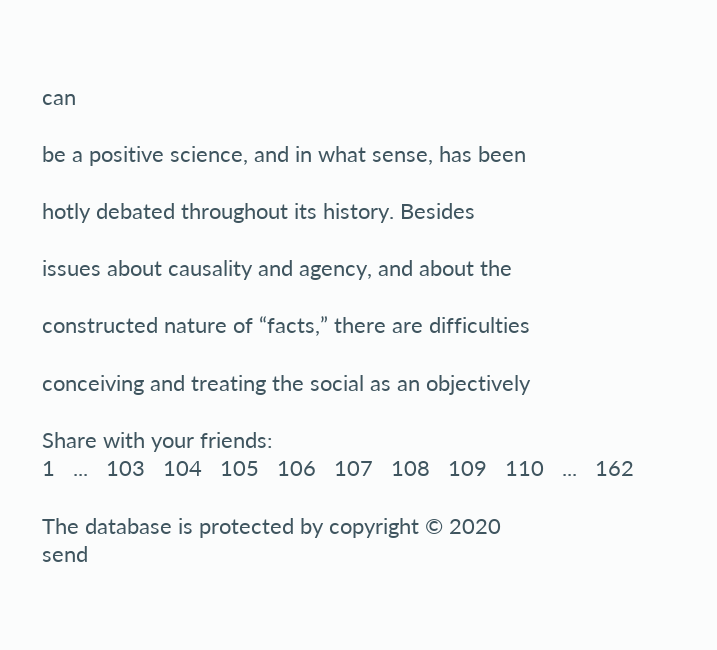can

be a positive science, and in what sense, has been

hotly debated throughout its history. Besides

issues about causality and agency, and about the

constructed nature of “facts,” there are difficulties

conceiving and treating the social as an objectively

Share with your friends:
1   ...   103   104   105   106   107   108   109   110   ...   162

The database is protected by copyright © 2020
send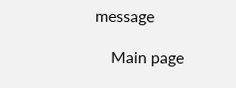message

    Main page